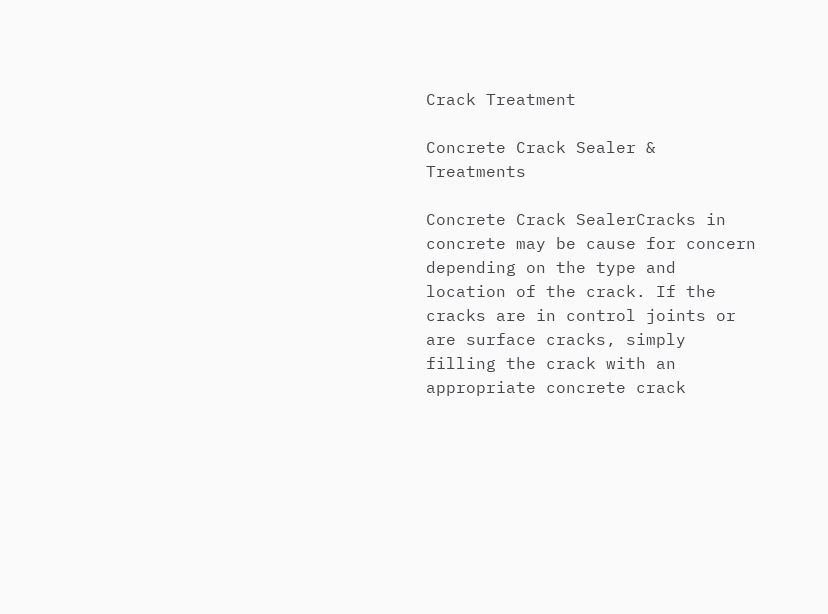Crack Treatment

Concrete Crack Sealer & Treatments

Concrete Crack SealerCracks in concrete may be cause for concern depending on the type and location of the crack. If the cracks are in control joints or are surface cracks, simply filling the crack with an appropriate concrete crack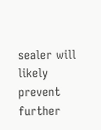sealer will likely prevent further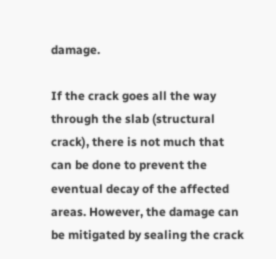damage.

If the crack goes all the way through the slab (structural crack), there is not much that can be done to prevent the eventual decay of the affected areas. However, the damage can be mitigated by sealing the crack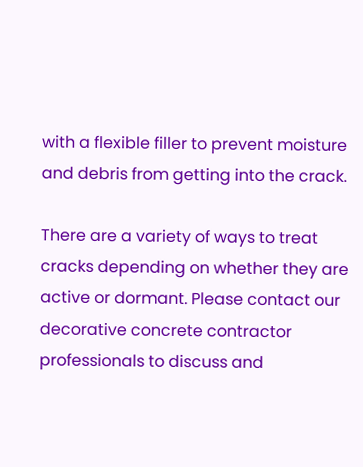with a flexible filler to prevent moisture and debris from getting into the crack.

There are a variety of ways to treat cracks depending on whether they are active or dormant. Please contact our decorative concrete contractor professionals to discuss and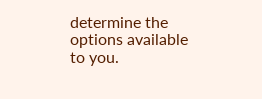determine the options available to you.